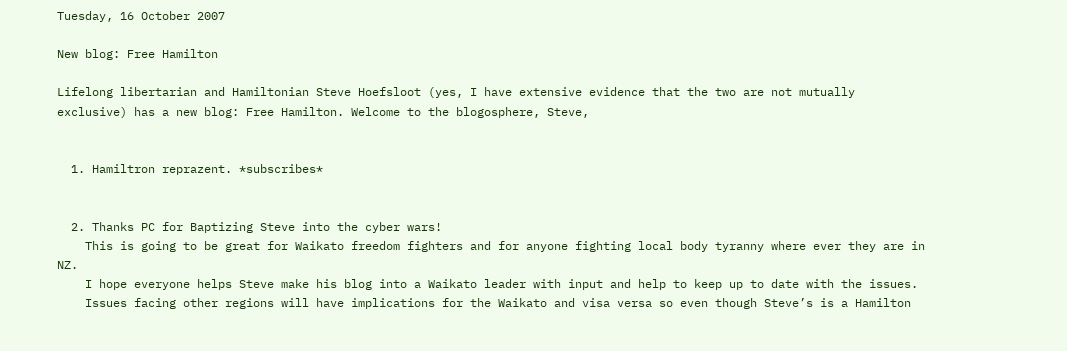Tuesday, 16 October 2007

New blog: Free Hamilton

Lifelong libertarian and Hamiltonian Steve Hoefsloot (yes, I have extensive evidence that the two are not mutually exclusive) has a new blog: Free Hamilton. Welcome to the blogosphere, Steve,


  1. Hamiltron reprazent. *subscribes*


  2. Thanks PC for Baptizing Steve into the cyber wars!
    This is going to be great for Waikato freedom fighters and for anyone fighting local body tyranny where ever they are in NZ.
    I hope everyone helps Steve make his blog into a Waikato leader with input and help to keep up to date with the issues.
    Issues facing other regions will have implications for the Waikato and visa versa so even though Steve’s is a Hamilton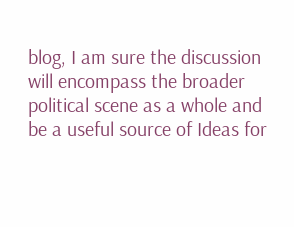blog, I am sure the discussion will encompass the broader political scene as a whole and be a useful source of Ideas for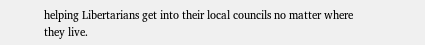helping Libertarians get into their local councils no matter where they live.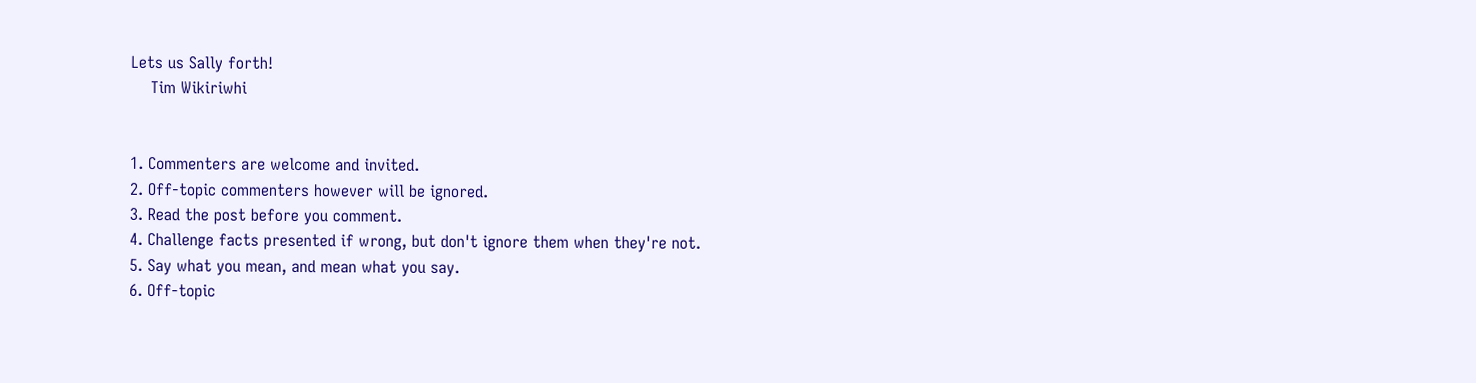Lets us Sally forth!
    Tim Wikiriwhi


1. Commenters are welcome and invited.
2. Off-topic commenters however will be ignored.
3. Read the post before you comment.
4. Challenge facts presented if wrong, but don't ignore them when they're not.
5. Say what you mean, and mean what you say.
6. Off-topic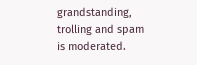grandstanding, trolling and spam is moderated.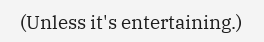(Unless it's entertaining.)